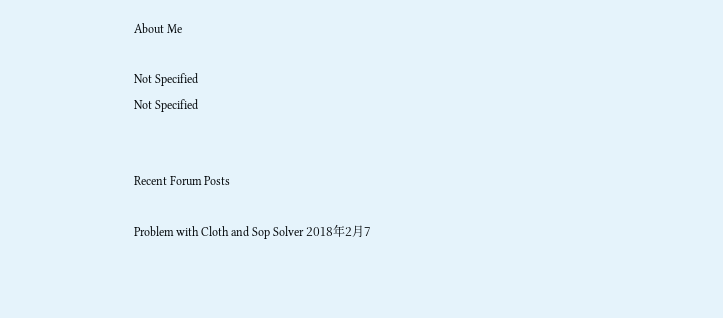About Me

Not Specified
Not Specified


Recent Forum Posts

Problem with Cloth and Sop Solver 2018年2月7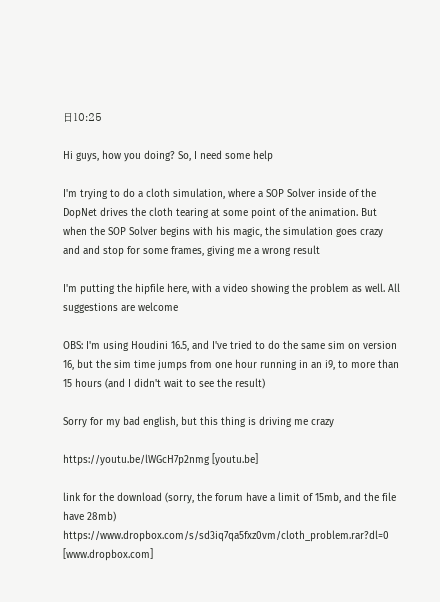日10:25

Hi guys, how you doing? So, I need some help

I'm trying to do a cloth simulation, where a SOP Solver inside of the DopNet drives the cloth tearing at some point of the animation. But when the SOP Solver begins with his magic, the simulation goes crazy and and stop for some frames, giving me a wrong result

I'm putting the hipfile here, with a video showing the problem as well. All suggestions are welcome

OBS: I'm using Houdini 16.5, and I've tried to do the same sim on version 16, but the sim time jumps from one hour running in an i9, to more than 15 hours (and I didn't wait to see the result)

Sorry for my bad english, but this thing is driving me crazy

https://youtu.be/lWGcH7p2nmg [youtu.be]

link for the download (sorry, the forum have a limit of 15mb, and the file have 28mb)
https://www.dropbox.com/s/sd3iq7qa5fxz0vm/cloth_problem.rar?dl=0 [www.dropbox.com]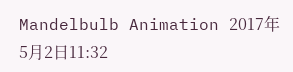Mandelbulb Animation 2017年5月2日11:32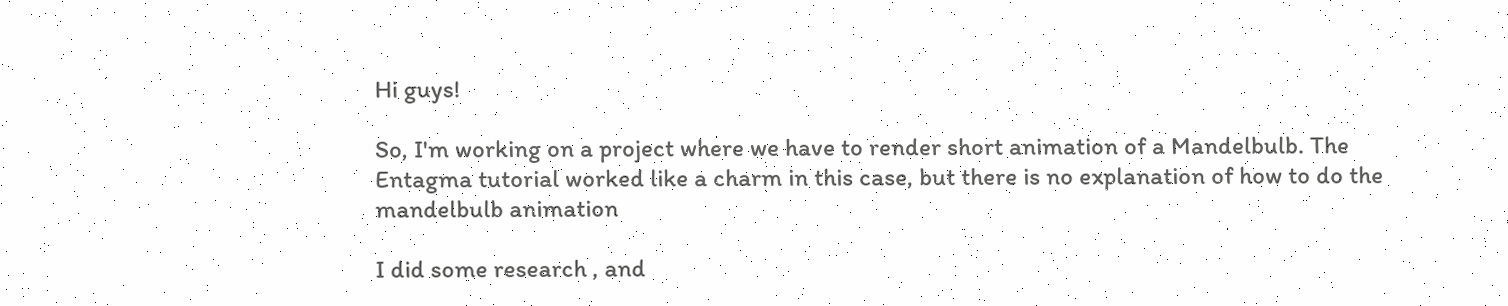Hi guys!

So, I'm working on a project where we have to render short animation of a Mandelbulb. The Entagma tutorial worked like a charm in this case, but there is no explanation of how to do the mandelbulb animation

I did some research , and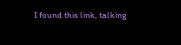I found this link, talking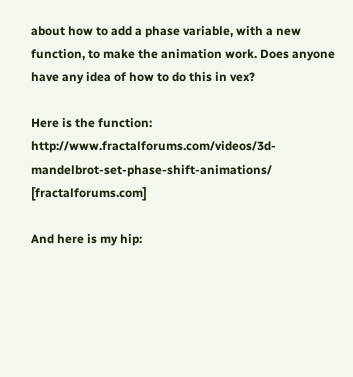about how to add a phase variable, with a new function, to make the animation work. Does anyone have any idea of how to do this in vex?

Here is the function:
http://www.fractalforums.com/videos/3d-mandelbrot-set-phase-shift-animations/ [fractalforums.com]

And here is my hip: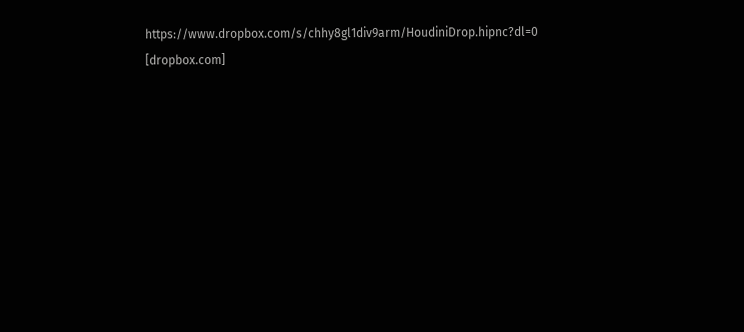https://www.dropbox.com/s/chhy8gl1div9arm/HoudiniDrop.hipnc?dl=0 [dropbox.com]